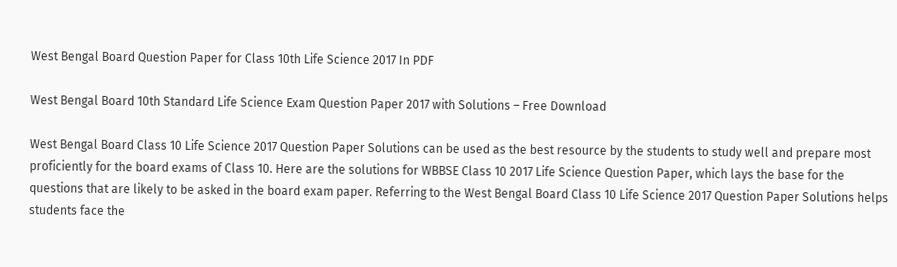West Bengal Board Question Paper for Class 10th Life Science 2017 In PDF

West Bengal Board 10th Standard Life Science Exam Question Paper 2017 with Solutions – Free Download

West Bengal Board Class 10 Life Science 2017 Question Paper Solutions can be used as the best resource by the students to study well and prepare most proficiently for the board exams of Class 10. Here are the solutions for WBBSE Class 10 2017 Life Science Question Paper, which lays the base for the questions that are likely to be asked in the board exam paper. Referring to the West Bengal Board Class 10 Life Science 2017 Question Paper Solutions helps students face the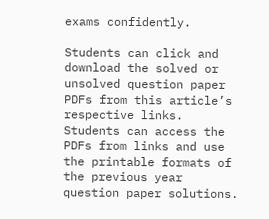exams confidently.

Students can click and download the solved or unsolved question paper PDFs from this article’s respective links. Students can access the PDFs from links and use the printable formats of the previous year question paper solutions.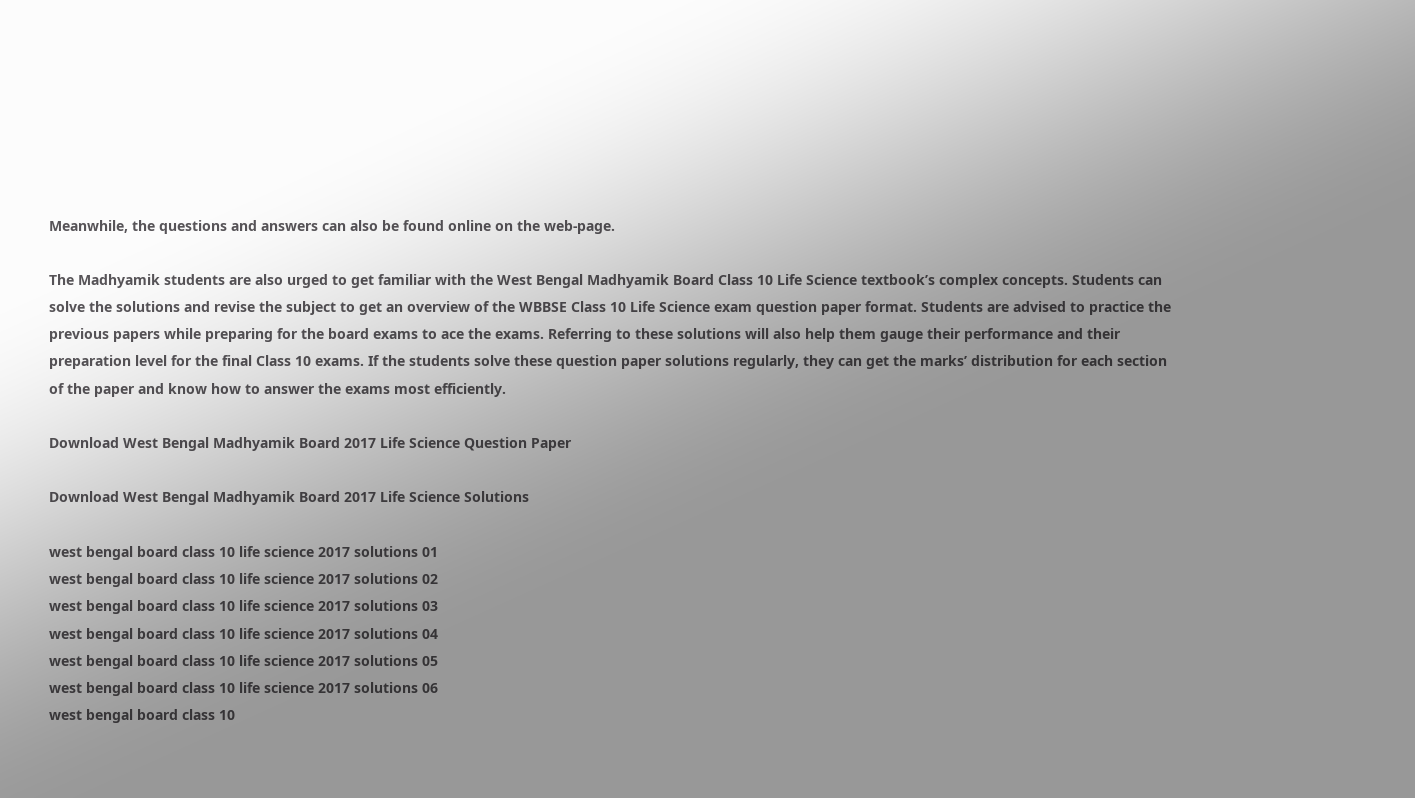Meanwhile, the questions and answers can also be found online on the web-page.

The Madhyamik students are also urged to get familiar with the West Bengal Madhyamik Board Class 10 Life Science textbook’s complex concepts. Students can solve the solutions and revise the subject to get an overview of the WBBSE Class 10 Life Science exam question paper format. Students are advised to practice the previous papers while preparing for the board exams to ace the exams. Referring to these solutions will also help them gauge their performance and their preparation level for the final Class 10 exams. If the students solve these question paper solutions regularly, they can get the marks’ distribution for each section of the paper and know how to answer the exams most efficiently.

Download West Bengal Madhyamik Board 2017 Life Science Question Paper

Download West Bengal Madhyamik Board 2017 Life Science Solutions

west bengal board class 10 life science 2017 solutions 01
west bengal board class 10 life science 2017 solutions 02
west bengal board class 10 life science 2017 solutions 03
west bengal board class 10 life science 2017 solutions 04
west bengal board class 10 life science 2017 solutions 05
west bengal board class 10 life science 2017 solutions 06
west bengal board class 10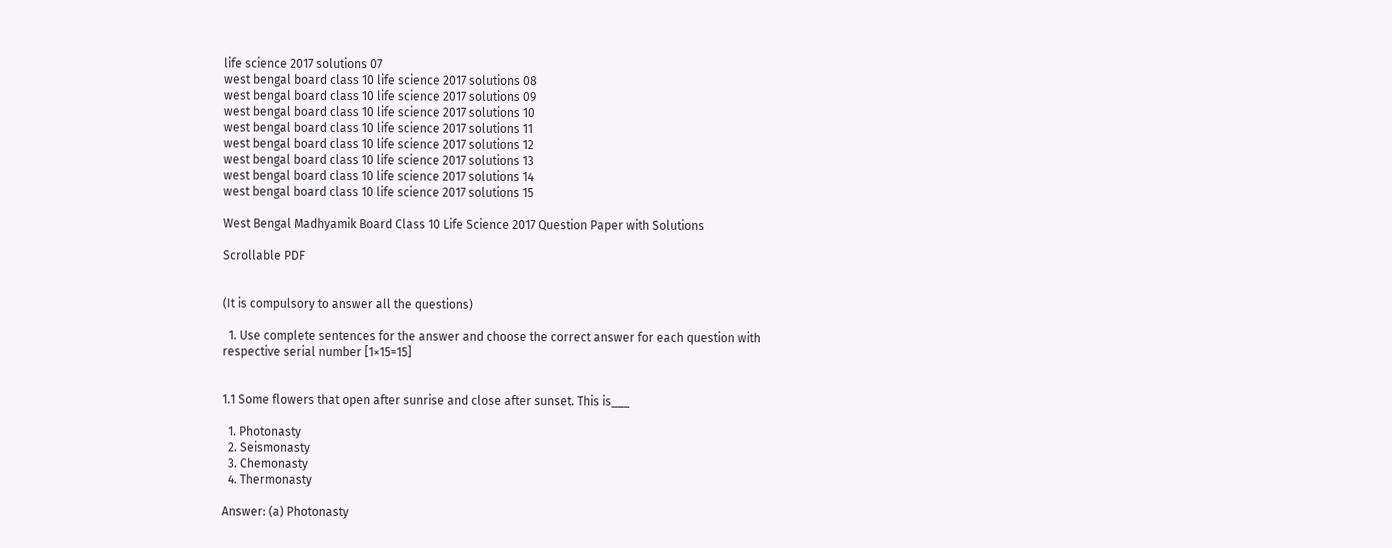life science 2017 solutions 07
west bengal board class 10 life science 2017 solutions 08
west bengal board class 10 life science 2017 solutions 09
west bengal board class 10 life science 2017 solutions 10
west bengal board class 10 life science 2017 solutions 11
west bengal board class 10 life science 2017 solutions 12
west bengal board class 10 life science 2017 solutions 13
west bengal board class 10 life science 2017 solutions 14
west bengal board class 10 life science 2017 solutions 15

West Bengal Madhyamik Board Class 10 Life Science 2017 Question Paper with Solutions

Scrollable PDF


(It is compulsory to answer all the questions)

  1. Use complete sentences for the answer and choose the correct answer for each question with respective serial number [1×15=15]


1.1 Some flowers that open after sunrise and close after sunset. This is___

  1. Photonasty
  2. Seismonasty
  3. Chemonasty
  4. Thermonasty

Answer: (a) Photonasty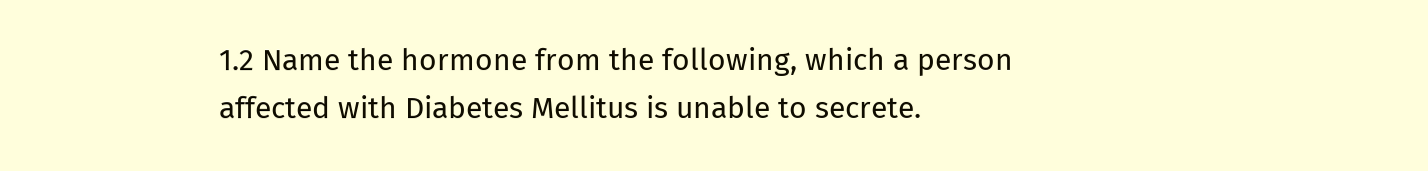1.2 Name the hormone from the following, which a person affected with Diabetes Mellitus is unable to secrete.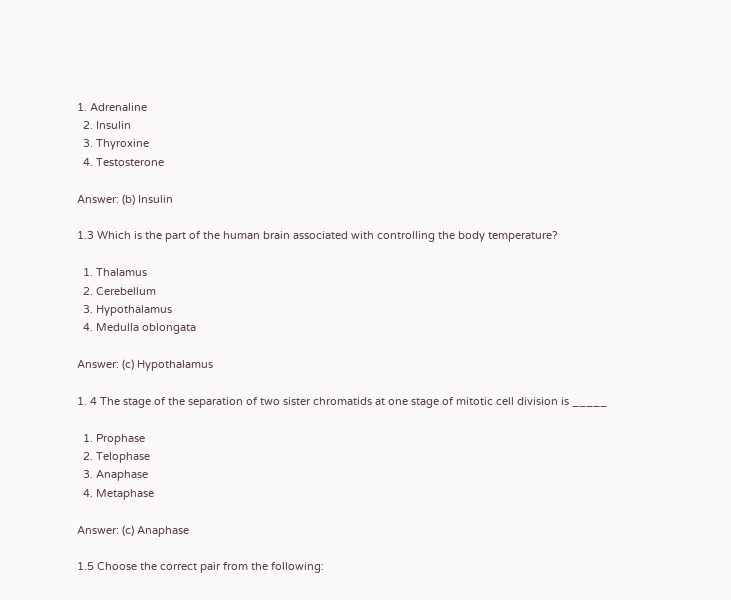1. Adrenaline
  2. Insulin
  3. Thyroxine
  4. Testosterone

Answer: (b) Insulin

1.3 Which is the part of the human brain associated with controlling the body temperature?

  1. Thalamus
  2. Cerebellum
  3. Hypothalamus
  4. Medulla oblongata

Answer: (c) Hypothalamus

1. 4 The stage of the separation of two sister chromatids at one stage of mitotic cell division is _____

  1. Prophase
  2. Telophase
  3. Anaphase
  4. Metaphase

Answer: (c) Anaphase

1.5 Choose the correct pair from the following: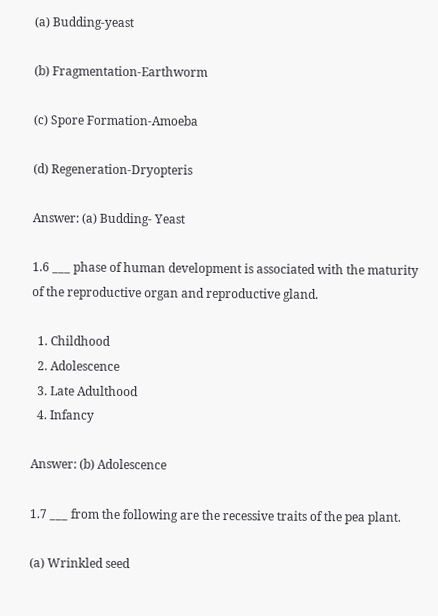(a) Budding-yeast

(b) Fragmentation-Earthworm

(c) Spore Formation-Amoeba

(d) Regeneration-Dryopteris

Answer: (a) Budding- Yeast

1.6 ___ phase of human development is associated with the maturity of the reproductive organ and reproductive gland.

  1. Childhood
  2. Adolescence
  3. Late Adulthood
  4. Infancy

Answer: (b) Adolescence

1.7 ___ from the following are the recessive traits of the pea plant.

(a) Wrinkled seed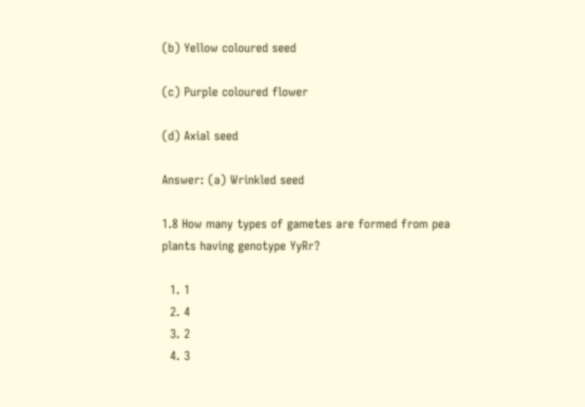(b) Yellow coloured seed

(c) Purple coloured flower

(d) Axial seed

Answer: (a) Wrinkled seed

1.8 How many types of gametes are formed from pea plants having genotype YyRr?

  1. 1
  2. 4
  3. 2
  4. 3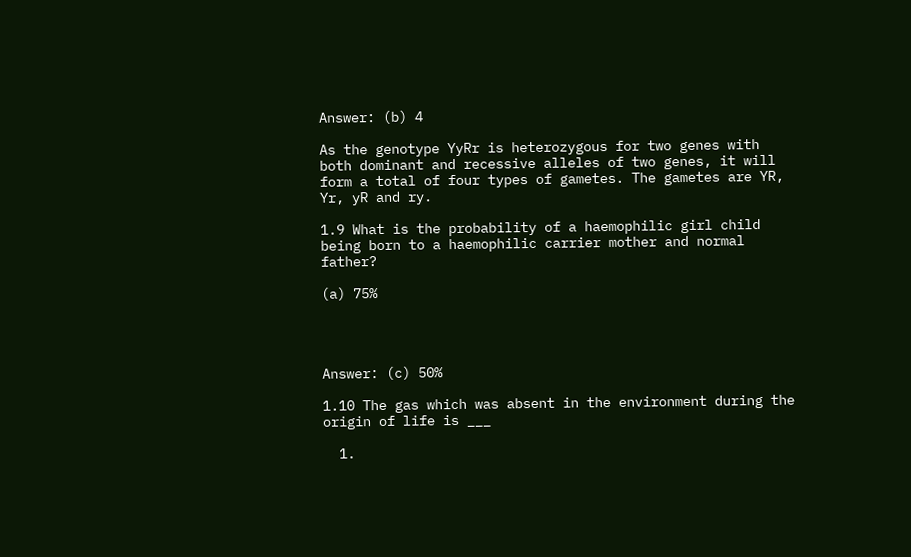Answer: (b) 4

As the genotype YyRr is heterozygous for two genes with both dominant and recessive alleles of two genes, it will form a total of four types of gametes. The gametes are YR, Yr, yR and ry.

1.9 What is the probability of a haemophilic girl child being born to a haemophilic carrier mother and normal father?

(a) 75%




Answer: (c) 50%

1.10 The gas which was absent in the environment during the origin of life is ___

  1.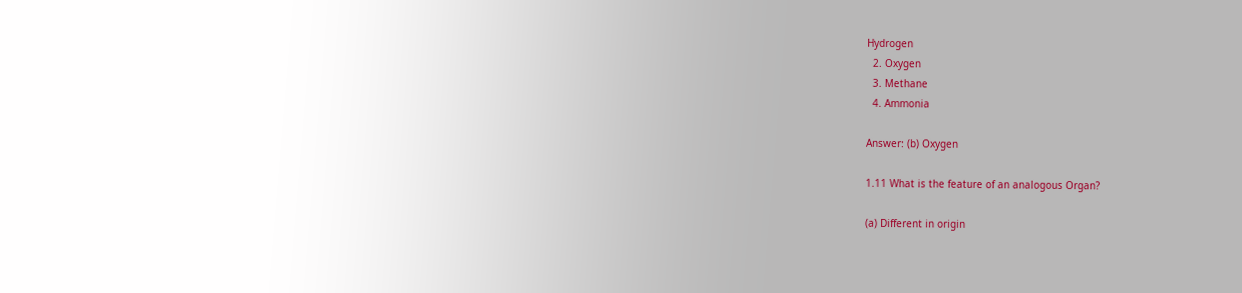Hydrogen
  2. Oxygen
  3. Methane
  4. Ammonia

Answer: (b) Oxygen

1.11 What is the feature of an analogous Organ?

(a) Different in origin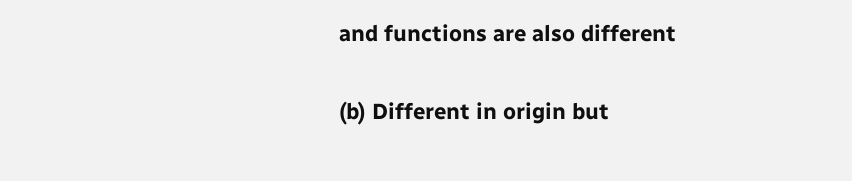and functions are also different

(b) Different in origin but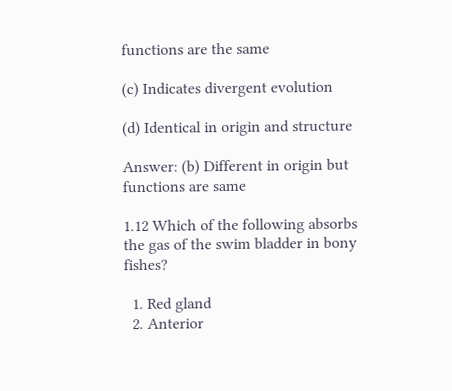functions are the same

(c) Indicates divergent evolution

(d) Identical in origin and structure

Answer: (b) Different in origin but functions are same

1.12 Which of the following absorbs the gas of the swim bladder in bony fishes?

  1. Red gland
  2. Anterior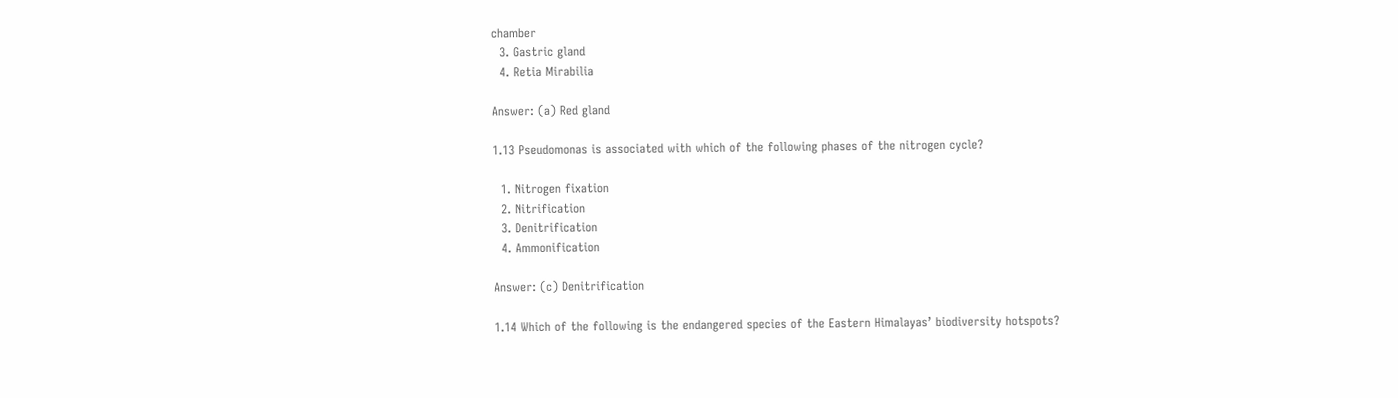chamber
  3. Gastric gland
  4. Retia Mirabilia

Answer: (a) Red gland

1.13 Pseudomonas is associated with which of the following phases of the nitrogen cycle?

  1. Nitrogen fixation
  2. Nitrification
  3. Denitrification
  4. Ammonification

Answer: (c) Denitrification

1.14 Which of the following is the endangered species of the Eastern Himalayas’ biodiversity hotspots?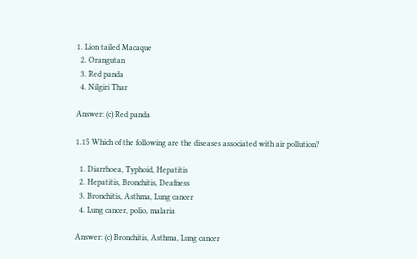1. Lion tailed Macaque
  2. Orangutan
  3. Red panda
  4. Nilgiri Thar

Answer: (c) Red panda

1.15 Which of the following are the diseases associated with air pollution?

  1. Diarrhoea, Typhoid, Hepatitis
  2. Hepatitis, Bronchitis, Deafness
  3. Bronchitis, Asthma, Lung cancer
  4. Lung cancer, polio, malaria

Answer: (c) Bronchitis, Asthma, Lung cancer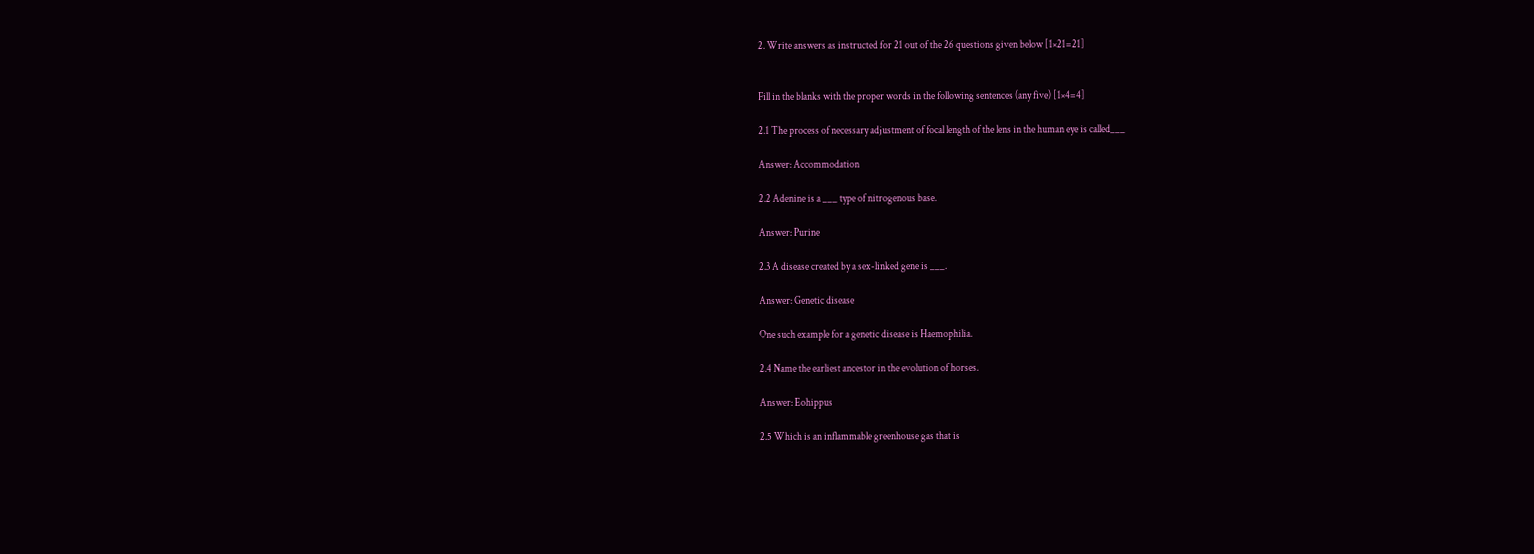2. Write answers as instructed for 21 out of the 26 questions given below [1×21=21]


Fill in the blanks with the proper words in the following sentences (any five) [1×4=4]

2.1 The process of necessary adjustment of focal length of the lens in the human eye is called___

Answer: Accommodation

2.2 Adenine is a ___ type of nitrogenous base.

Answer: Purine

2.3 A disease created by a sex-linked gene is ___.

Answer: Genetic disease

One such example for a genetic disease is Haemophilia.

2.4 Name the earliest ancestor in the evolution of horses.

Answer: Eohippus

2.5 Which is an inflammable greenhouse gas that is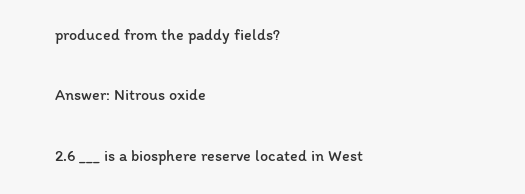produced from the paddy fields?

Answer: Nitrous oxide

2.6 ___ is a biosphere reserve located in West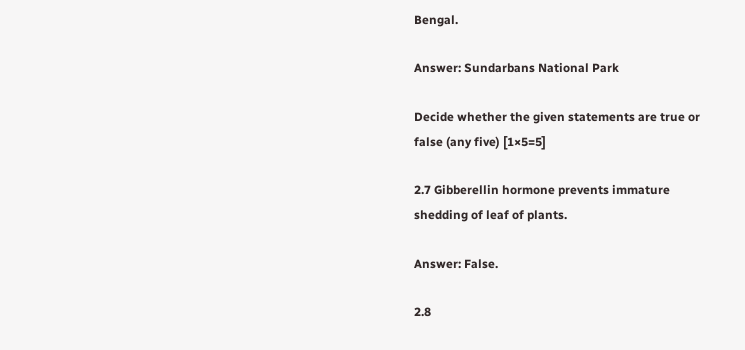Bengal.

Answer: Sundarbans National Park

Decide whether the given statements are true or false (any five) [1×5=5]

2.7 Gibberellin hormone prevents immature shedding of leaf of plants.

Answer: False.

2.8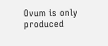Ovum is only produced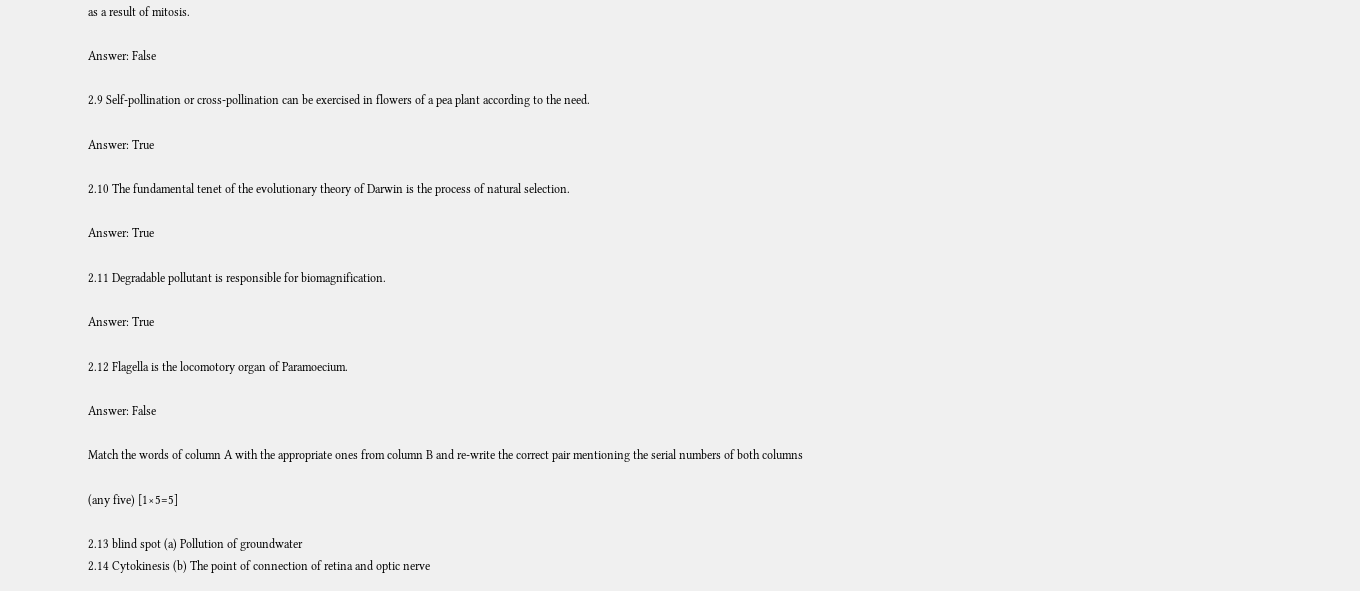as a result of mitosis.

Answer: False

2.9 Self-pollination or cross-pollination can be exercised in flowers of a pea plant according to the need.

Answer: True

2.10 The fundamental tenet of the evolutionary theory of Darwin is the process of natural selection.

Answer: True

2.11 Degradable pollutant is responsible for biomagnification.

Answer: True

2.12 Flagella is the locomotory organ of Paramoecium.

Answer: False

Match the words of column A with the appropriate ones from column B and re-write the correct pair mentioning the serial numbers of both columns

(any five) [1×5=5]

2.13 blind spot (a) Pollution of groundwater
2.14 Cytokinesis (b) The point of connection of retina and optic nerve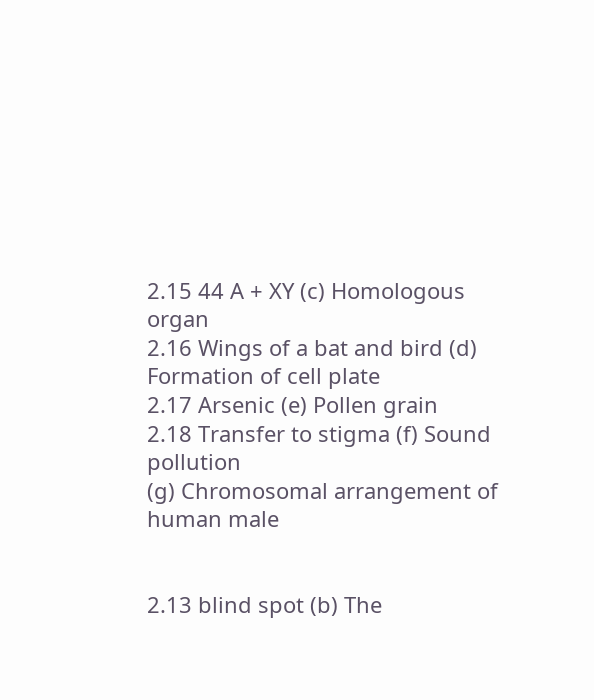2.15 44 A + XY (c) Homologous organ
2.16 Wings of a bat and bird (d) Formation of cell plate
2.17 Arsenic (e) Pollen grain
2.18 Transfer to stigma (f) Sound pollution
(g) Chromosomal arrangement of human male


2.13 blind spot (b) The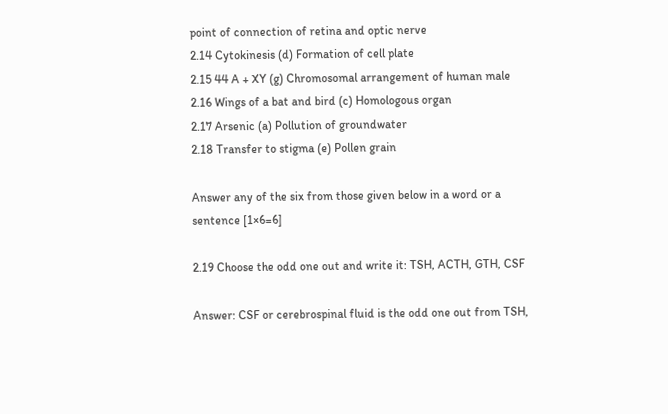point of connection of retina and optic nerve
2.14 Cytokinesis (d) Formation of cell plate
2.15 44 A + XY (g) Chromosomal arrangement of human male
2.16 Wings of a bat and bird (c) Homologous organ
2.17 Arsenic (a) Pollution of groundwater
2.18 Transfer to stigma (e) Pollen grain

Answer any of the six from those given below in a word or a sentence [1×6=6]

2.19 Choose the odd one out and write it: TSH, ACTH, GTH, CSF

Answer: CSF or cerebrospinal fluid is the odd one out from TSH,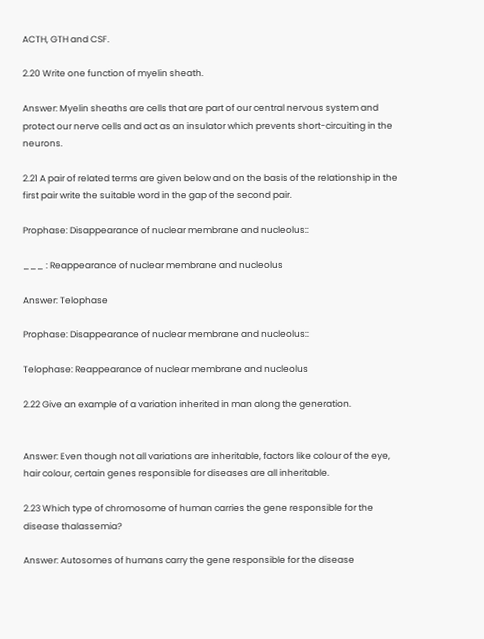ACTH, GTH and CSF.

2.20 Write one function of myelin sheath.

Answer: Myelin sheaths are cells that are part of our central nervous system and protect our nerve cells and act as an insulator which prevents short-circuiting in the neurons.

2.21 A pair of related terms are given below and on the basis of the relationship in the first pair write the suitable word in the gap of the second pair.

Prophase: Disappearance of nuclear membrane and nucleolus::

___ : Reappearance of nuclear membrane and nucleolus

Answer: Telophase

Prophase: Disappearance of nuclear membrane and nucleolus::

Telophase: Reappearance of nuclear membrane and nucleolus

2.22 Give an example of a variation inherited in man along the generation.


Answer: Even though not all variations are inheritable, factors like colour of the eye, hair colour, certain genes responsible for diseases are all inheritable.

2.23 Which type of chromosome of human carries the gene responsible for the disease thalassemia?

Answer: Autosomes of humans carry the gene responsible for the disease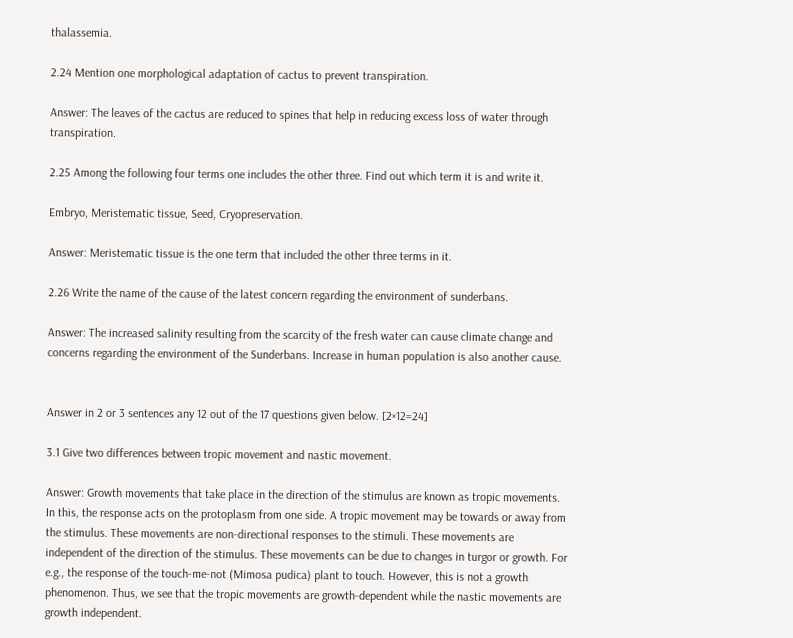thalassemia.

2.24 Mention one morphological adaptation of cactus to prevent transpiration.

Answer: The leaves of the cactus are reduced to spines that help in reducing excess loss of water through transpiration.

2.25 Among the following four terms one includes the other three. Find out which term it is and write it.

Embryo, Meristematic tissue, Seed, Cryopreservation.

Answer: Meristematic tissue is the one term that included the other three terms in it.

2.26 Write the name of the cause of the latest concern regarding the environment of sunderbans.

Answer: The increased salinity resulting from the scarcity of the fresh water can cause climate change and concerns regarding the environment of the Sunderbans. Increase in human population is also another cause.


Answer in 2 or 3 sentences any 12 out of the 17 questions given below. [2×12=24]

3.1 Give two differences between tropic movement and nastic movement.

Answer: Growth movements that take place in the direction of the stimulus are known as tropic movements. In this, the response acts on the protoplasm from one side. A tropic movement may be towards or away from the stimulus. These movements are non-directional responses to the stimuli. These movements are independent of the direction of the stimulus. These movements can be due to changes in turgor or growth. For e.g., the response of the touch-me-not (Mimosa pudica) plant to touch. However, this is not a growth phenomenon. Thus, we see that the tropic movements are growth-dependent while the nastic movements are growth independent.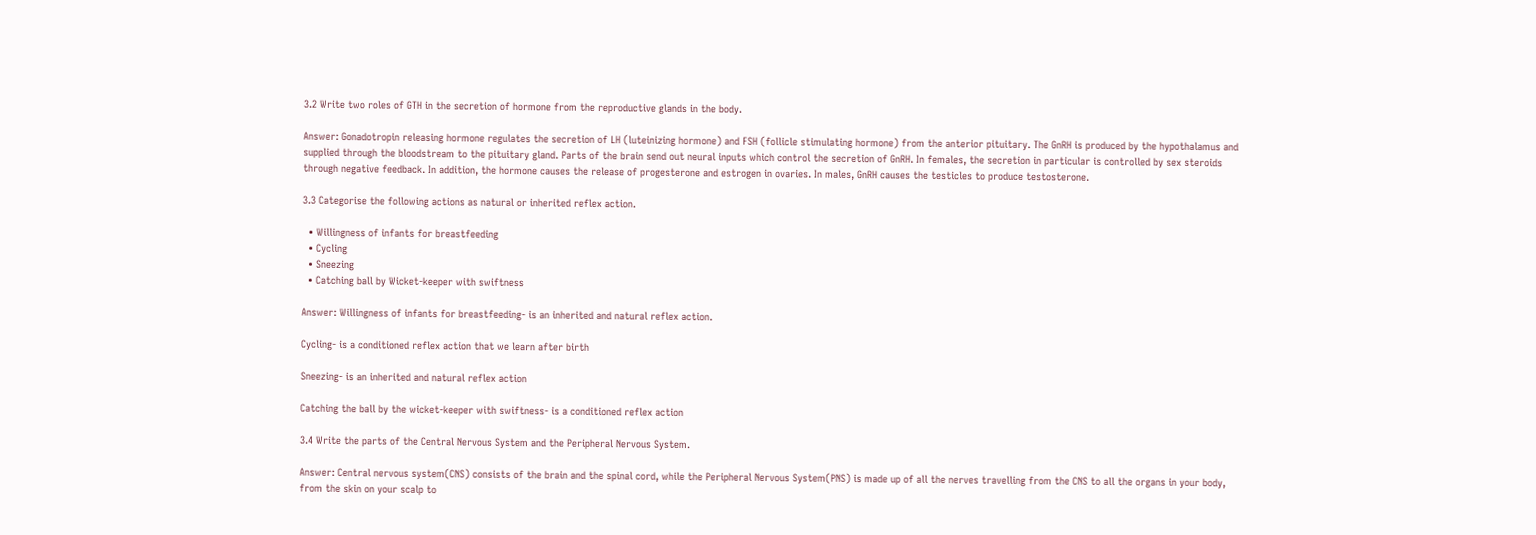3.2 Write two roles of GTH in the secretion of hormone from the reproductive glands in the body.

Answer: Gonadotropin releasing hormone regulates the secretion of LH (luteinizing hormone) and FSH (follicle stimulating hormone) from the anterior pituitary. The GnRH is produced by the hypothalamus and supplied through the bloodstream to the pituitary gland. Parts of the brain send out neural inputs which control the secretion of GnRH. In females, the secretion in particular is controlled by sex steroids through negative feedback. In addition, the hormone causes the release of progesterone and estrogen in ovaries. In males, GnRH causes the testicles to produce testosterone.

3.3 Categorise the following actions as natural or inherited reflex action.

  • Willingness of infants for breastfeeding
  • Cycling
  • Sneezing
  • Catching ball by Wicket-keeper with swiftness

Answer: Willingness of infants for breastfeeding- is an inherited and natural reflex action.

Cycling- is a conditioned reflex action that we learn after birth

Sneezing- is an inherited and natural reflex action

Catching the ball by the wicket-keeper with swiftness- is a conditioned reflex action

3.4 Write the parts of the Central Nervous System and the Peripheral Nervous System.

Answer: Central nervous system(CNS) consists of the brain and the spinal cord, while the Peripheral Nervous System(PNS) is made up of all the nerves travelling from the CNS to all the organs in your body, from the skin on your scalp to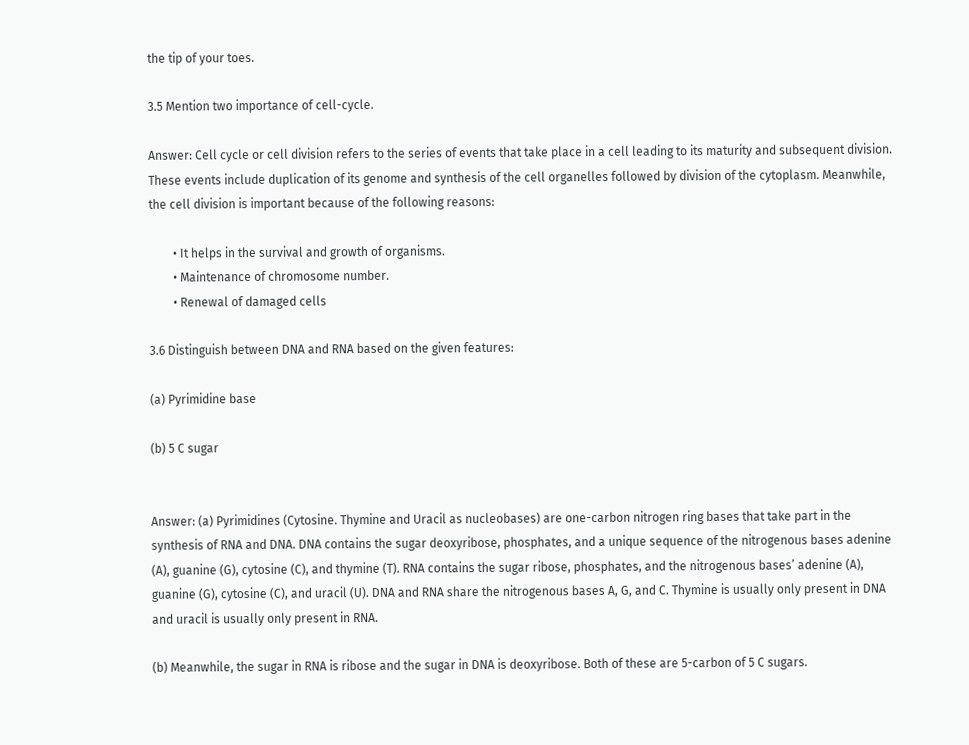the tip of your toes.

3.5 Mention two importance of cell-cycle.

Answer: Cell cycle or cell division refers to the series of events that take place in a cell leading to its maturity and subsequent division. These events include duplication of its genome and synthesis of the cell organelles followed by division of the cytoplasm. Meanwhile, the cell division is important because of the following reasons:

        • It helps in the survival and growth of organisms.
        • Maintenance of chromosome number.
        • Renewal of damaged cells

3.6 Distinguish between DNA and RNA based on the given features:

(a) Pyrimidine base

(b) 5 C sugar


Answer: (a) Pyrimidines (Cytosine. Thymine and Uracil as nucleobases) are one-carbon nitrogen ring bases that take part in the synthesis of RNA and DNA. DNA contains the sugar deoxyribose, phosphates, and a unique sequence of the nitrogenous bases adenine (A), guanine (G), cytosine (C), and thymine (T). RNA contains the sugar ribose, phosphates, and the nitrogenous bases’ adenine (A), guanine (G), cytosine (C), and uracil (U). DNA and RNA share the nitrogenous bases A, G, and C. Thymine is usually only present in DNA and uracil is usually only present in RNA.

(b) Meanwhile, the sugar in RNA is ribose and the sugar in DNA is deoxyribose. Both of these are 5-carbon of 5 C sugars.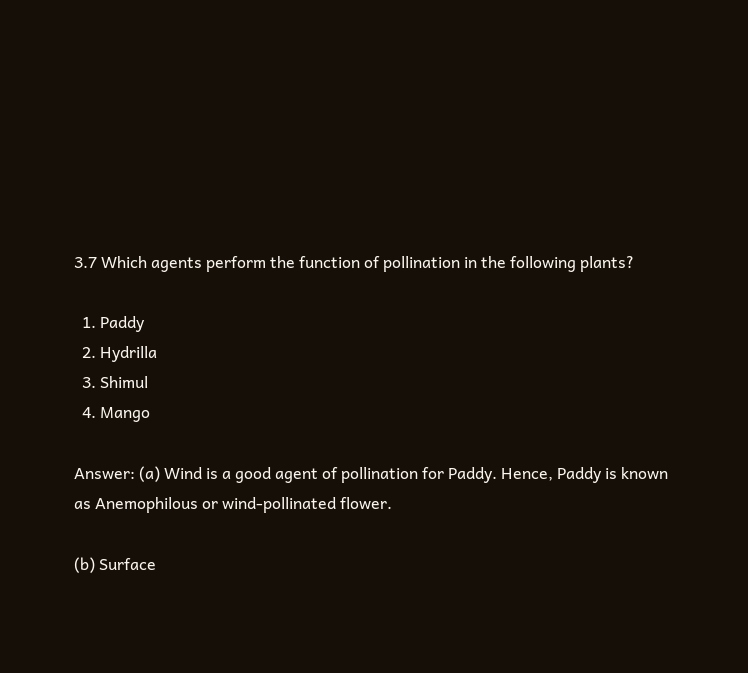3.7 Which agents perform the function of pollination in the following plants?

  1. Paddy
  2. Hydrilla
  3. Shimul
  4. Mango

Answer: (a) Wind is a good agent of pollination for Paddy. Hence, Paddy is known as Anemophilous or wind-pollinated flower.

(b) Surface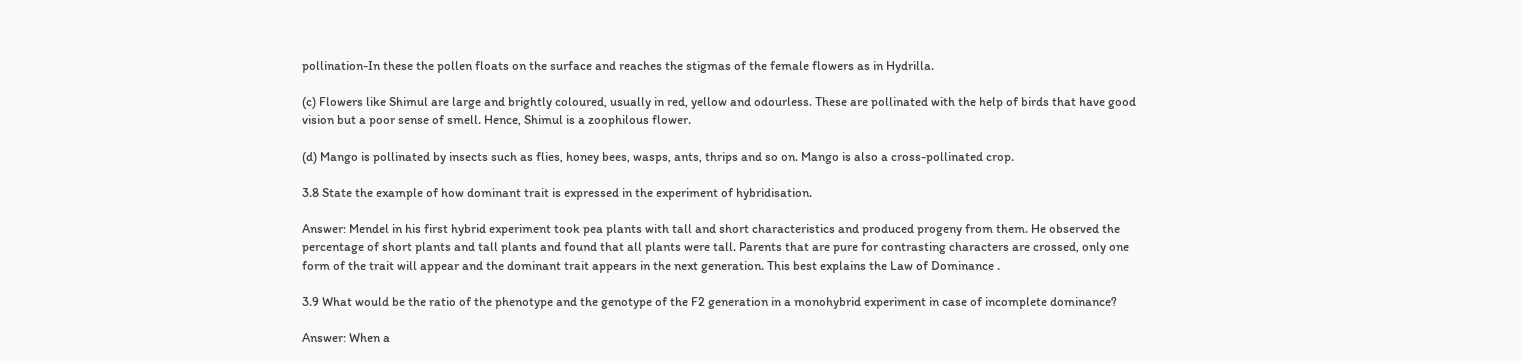pollination-In these the pollen floats on the surface and reaches the stigmas of the female flowers as in Hydrilla.

(c) Flowers like Shimul are large and brightly coloured, usually in red, yellow and odourless. These are pollinated with the help of birds that have good vision but a poor sense of smell. Hence, Shimul is a zoophilous flower.

(d) Mango is pollinated by insects such as flies, honey bees, wasps, ants, thrips and so on. Mango is also a cross-pollinated crop.

3.8 State the example of how dominant trait is expressed in the experiment of hybridisation.

Answer: Mendel in his first hybrid experiment took pea plants with tall and short characteristics and produced progeny from them. He observed the percentage of short plants and tall plants and found that all plants were tall. Parents that are pure for contrasting characters are crossed, only one form of the trait will appear and the dominant trait appears in the next generation. This best explains the Law of Dominance .

3.9 What would be the ratio of the phenotype and the genotype of the F2 generation in a monohybrid experiment in case of incomplete dominance?

Answer: When a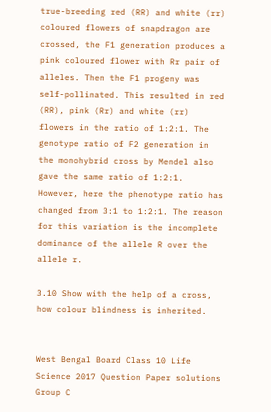true-breeding red (RR) and white (rr) coloured flowers of snapdragon are crossed, the F1 generation produces a pink coloured flower with Rr pair of alleles. Then the F1 progeny was self-pollinated. This resulted in red (RR), pink (Rr) and white (rr) flowers in the ratio of 1:2:1. The genotype ratio of F2 generation in the monohybrid cross by Mendel also gave the same ratio of 1:2:1. However, here the phenotype ratio has changed from 3:1 to 1:2:1. The reason for this variation is the incomplete dominance of the allele R over the allele r.

3.10 Show with the help of a cross, how colour blindness is inherited.


West Bengal Board Class 10 Life Science 2017 Question Paper solutions Group C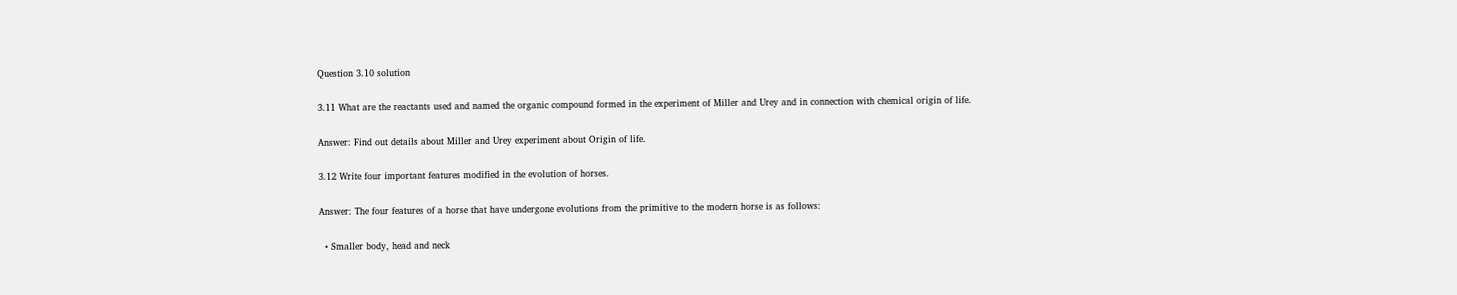Question 3.10 solution

3.11 What are the reactants used and named the organic compound formed in the experiment of Miller and Urey and in connection with chemical origin of life.

Answer: Find out details about Miller and Urey experiment about Origin of life.

3.12 Write four important features modified in the evolution of horses.

Answer: The four features of a horse that have undergone evolutions from the primitive to the modern horse is as follows:

  • Smaller body, head and neck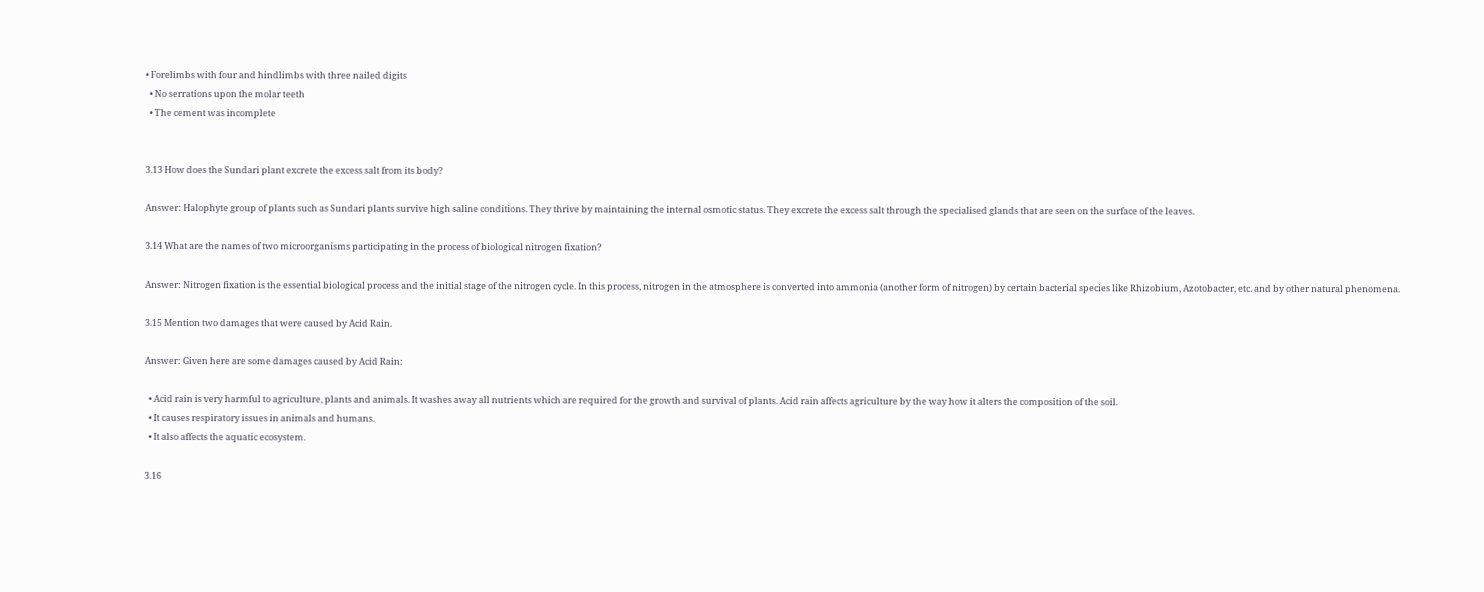• Forelimbs with four and hindlimbs with three nailed digits
  • No serrations upon the molar teeth
  • The cement was incomplete


3.13 How does the Sundari plant excrete the excess salt from its body?

Answer: Halophyte group of plants such as Sundari plants survive high saline conditions. They thrive by maintaining the internal osmotic status. They excrete the excess salt through the specialised glands that are seen on the surface of the leaves.

3.14 What are the names of two microorganisms participating in the process of biological nitrogen fixation?

Answer: Nitrogen fixation is the essential biological process and the initial stage of the nitrogen cycle. In this process, nitrogen in the atmosphere is converted into ammonia (another form of nitrogen) by certain bacterial species like Rhizobium, Azotobacter, etc. and by other natural phenomena.

3.15 Mention two damages that were caused by Acid Rain.

Answer: Given here are some damages caused by Acid Rain:

  • Acid rain is very harmful to agriculture, plants and animals. It washes away all nutrients which are required for the growth and survival of plants. Acid rain affects agriculture by the way how it alters the composition of the soil.
  • It causes respiratory issues in animals and humans.
  • It also affects the aquatic ecosystem.

3.16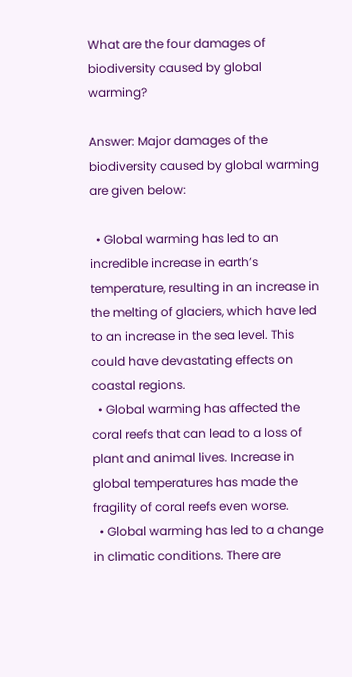What are the four damages of biodiversity caused by global warming?

Answer: Major damages of the biodiversity caused by global warming are given below:

  • Global warming has led to an incredible increase in earth’s temperature, resulting in an increase in the melting of glaciers, which have led to an increase in the sea level. This could have devastating effects on coastal regions.
  • Global warming has affected the coral reefs that can lead to a loss of plant and animal lives. Increase in global temperatures has made the fragility of coral reefs even worse.
  • Global warming has led to a change in climatic conditions. There are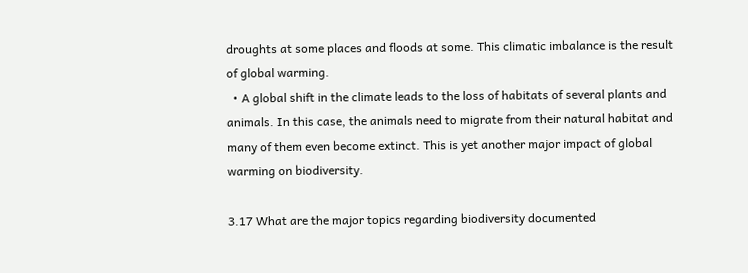droughts at some places and floods at some. This climatic imbalance is the result of global warming.
  • A global shift in the climate leads to the loss of habitats of several plants and animals. In this case, the animals need to migrate from their natural habitat and many of them even become extinct. This is yet another major impact of global warming on biodiversity.

3.17 What are the major topics regarding biodiversity documented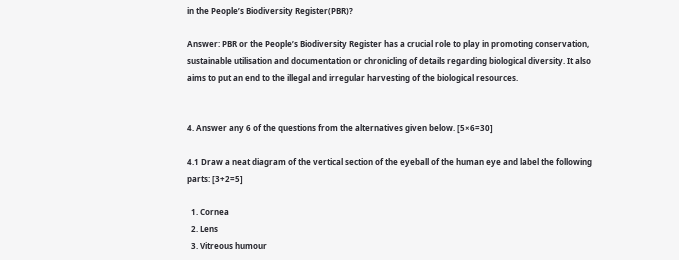in the People’s Biodiversity Register(PBR)?

Answer: PBR or the People’s Biodiversity Register has a crucial role to play in promoting conservation, sustainable utilisation and documentation or chronicling of details regarding biological diversity. It also aims to put an end to the illegal and irregular harvesting of the biological resources.


4. Answer any 6 of the questions from the alternatives given below. [5×6=30]

4.1 Draw a neat diagram of the vertical section of the eyeball of the human eye and label the following parts: [3+2=5]

  1. Cornea
  2. Lens
  3. Vitreous humour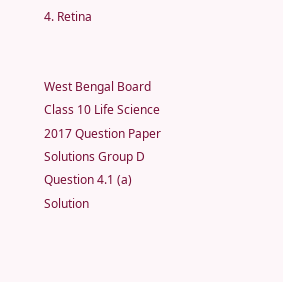4. Retina


West Bengal Board Class 10 Life Science 2017 Question Paper Solutions Group D Question 4.1 (a) Solution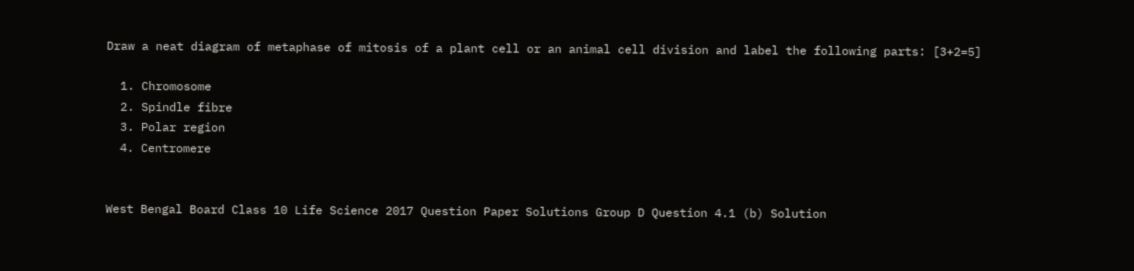Draw a neat diagram of metaphase of mitosis of a plant cell or an animal cell division and label the following parts: [3+2=5]

  1. Chromosome
  2. Spindle fibre
  3. Polar region
  4. Centromere


West Bengal Board Class 10 Life Science 2017 Question Paper Solutions Group D Question 4.1 (b) Solution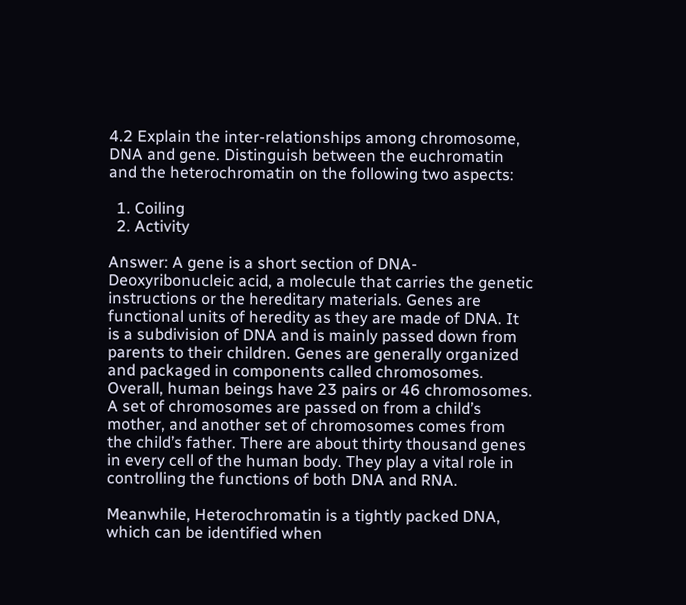4.2 Explain the inter-relationships among chromosome, DNA and gene. Distinguish between the euchromatin and the heterochromatin on the following two aspects:

  1. Coiling
  2. Activity

Answer: A gene is a short section of DNA- Deoxyribonucleic acid, a molecule that carries the genetic instructions or the hereditary materials. Genes are functional units of heredity as they are made of DNA. It is a subdivision of DNA and is mainly passed down from parents to their children. Genes are generally organized and packaged in components called chromosomes. Overall, human beings have 23 pairs or 46 chromosomes. A set of chromosomes are passed on from a child’s mother, and another set of chromosomes comes from the child’s father. There are about thirty thousand genes in every cell of the human body. They play a vital role in controlling the functions of both DNA and RNA.

Meanwhile, Heterochromatin is a tightly packed DNA, which can be identified when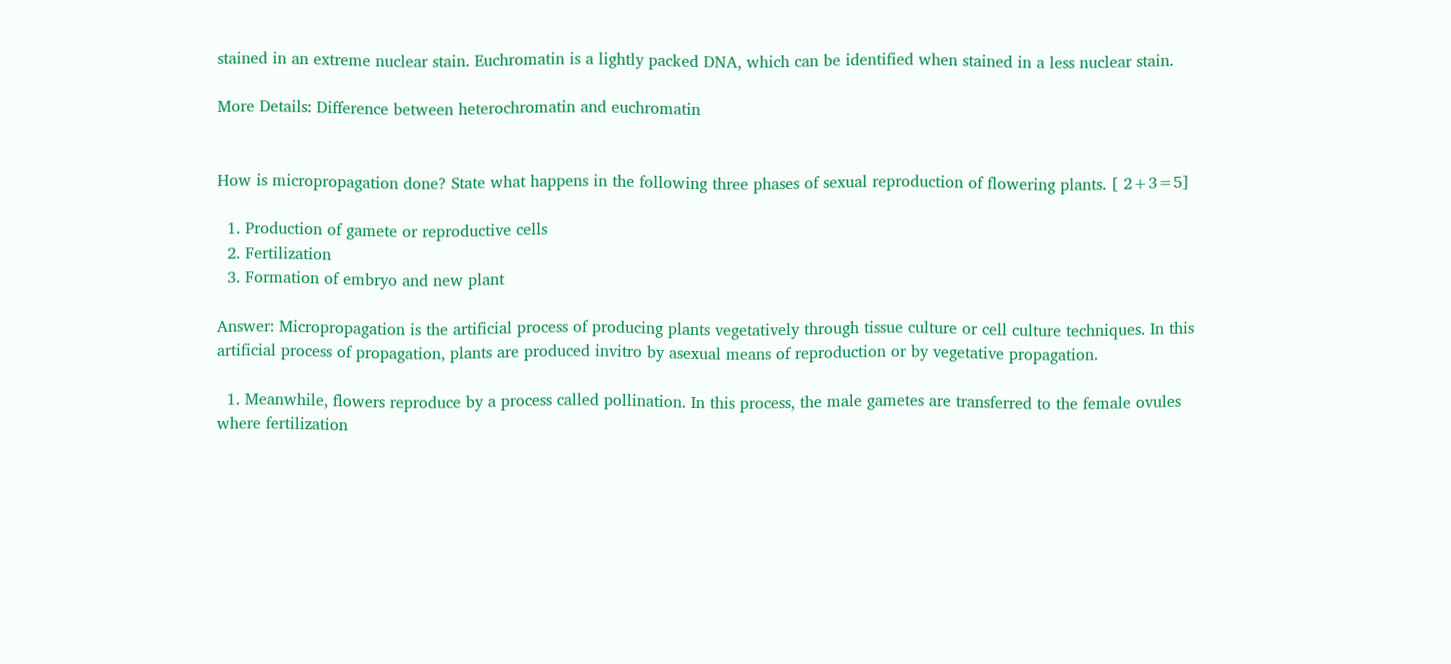stained in an extreme nuclear stain. Euchromatin is a lightly packed DNA, which can be identified when stained in a less nuclear stain.

More Details: Difference between heterochromatin and euchromatin


How is micropropagation done? State what happens in the following three phases of sexual reproduction of flowering plants. [ 2+3=5]

  1. Production of gamete or reproductive cells
  2. Fertilization
  3. Formation of embryo and new plant

Answer: Micropropagation is the artificial process of producing plants vegetatively through tissue culture or cell culture techniques. In this artificial process of propagation, plants are produced invitro by asexual means of reproduction or by vegetative propagation.

  1. Meanwhile, flowers reproduce by a process called pollination. In this process, the male gametes are transferred to the female ovules where fertilization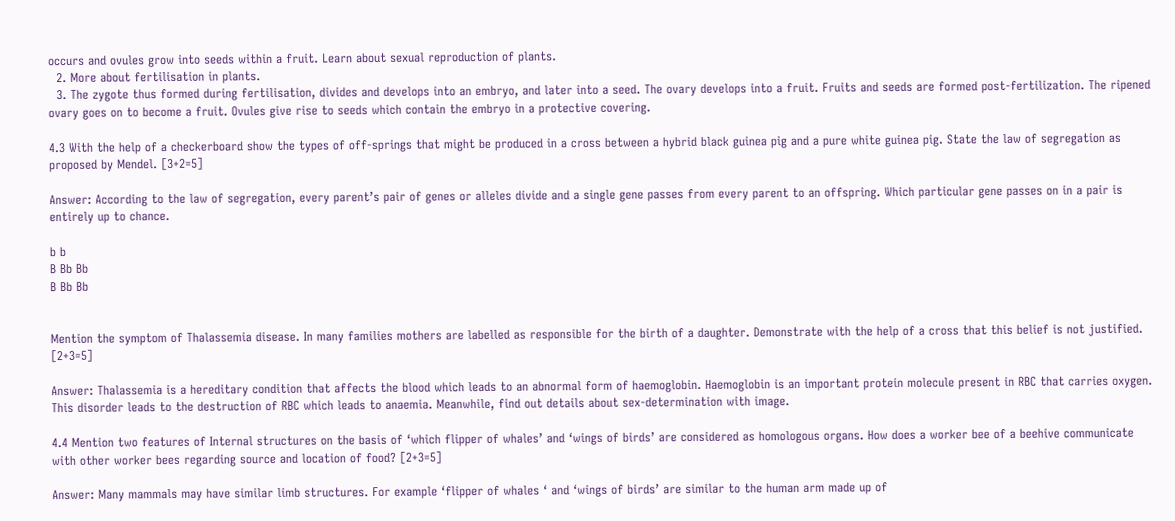occurs and ovules grow into seeds within a fruit. Learn about sexual reproduction of plants.
  2. More about fertilisation in plants.
  3. The zygote thus formed during fertilisation, divides and develops into an embryo, and later into a seed. The ovary develops into a fruit. Fruits and seeds are formed post-fertilization. The ripened ovary goes on to become a fruit. Ovules give rise to seeds which contain the embryo in a protective covering.

4.3 With the help of a checkerboard show the types of off-springs that might be produced in a cross between a hybrid black guinea pig and a pure white guinea pig. State the law of segregation as proposed by Mendel. [3+2=5]

Answer: According to the law of segregation, every parent’s pair of genes or alleles divide and a single gene passes from every parent to an offspring. Which particular gene passes on in a pair is entirely up to chance.

b b
B Bb Bb
B Bb Bb


Mention the symptom of Thalassemia disease. In many families mothers are labelled as responsible for the birth of a daughter. Demonstrate with the help of a cross that this belief is not justified. [2+3=5]

Answer: Thalassemia is a hereditary condition that affects the blood which leads to an abnormal form of haemoglobin. Haemoglobin is an important protein molecule present in RBC that carries oxygen. This disorder leads to the destruction of RBC which leads to anaemia. Meanwhile, find out details about sex-determination with image.

4.4 Mention two features of Internal structures on the basis of ‘which flipper of whales’ and ‘wings of birds’ are considered as homologous organs. How does a worker bee of a beehive communicate with other worker bees regarding source and location of food? [2+3=5]

Answer: Many mammals may have similar limb structures. For example ‘flipper of whales ‘ and ‘wings of birds’ are similar to the human arm made up of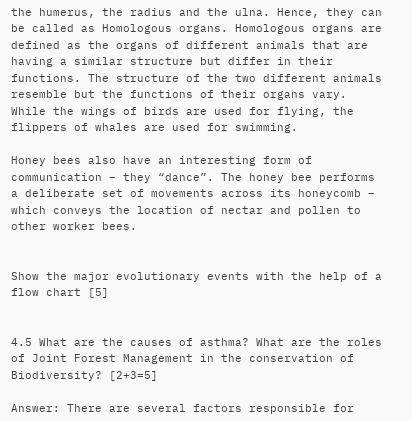the humerus, the radius and the ulna. Hence, they can be called as Homologous organs. Homologous organs are defined as the organs of different animals that are having a similar structure but differ in their functions. The structure of the two different animals resemble but the functions of their organs vary. While the wings of birds are used for flying, the flippers of whales are used for swimming.

Honey bees also have an interesting form of communication – they “dance”. The honey bee performs a deliberate set of movements across its honeycomb – which conveys the location of nectar and pollen to other worker bees.


Show the major evolutionary events with the help of a flow chart [5]


4.5 What are the causes of asthma? What are the roles of Joint Forest Management in the conservation of Biodiversity? [2+3=5]

Answer: There are several factors responsible for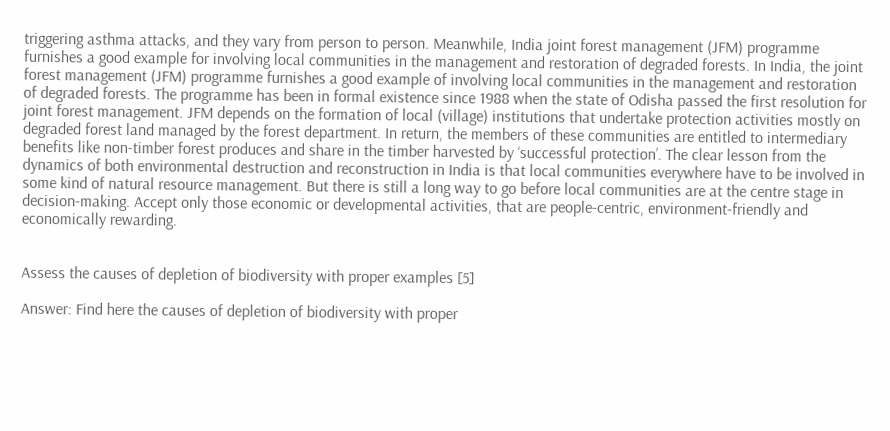triggering asthma attacks, and they vary from person to person. Meanwhile, India joint forest management (JFM) programme furnishes a good example for involving local communities in the management and restoration of degraded forests. In India, the joint forest management (JFM) programme furnishes a good example of involving local communities in the management and restoration of degraded forests. The programme has been in formal existence since 1988 when the state of Odisha passed the first resolution for joint forest management. JFM depends on the formation of local (village) institutions that undertake protection activities mostly on degraded forest land managed by the forest department. In return, the members of these communities are entitled to intermediary benefits like non-timber forest produces and share in the timber harvested by ‘successful protection’. The clear lesson from the dynamics of both environmental destruction and reconstruction in India is that local communities everywhere have to be involved in some kind of natural resource management. But there is still a long way to go before local communities are at the centre stage in decision-making. Accept only those economic or developmental activities, that are people-centric, environment-friendly and economically rewarding.


Assess the causes of depletion of biodiversity with proper examples [5]

Answer: Find here the causes of depletion of biodiversity with proper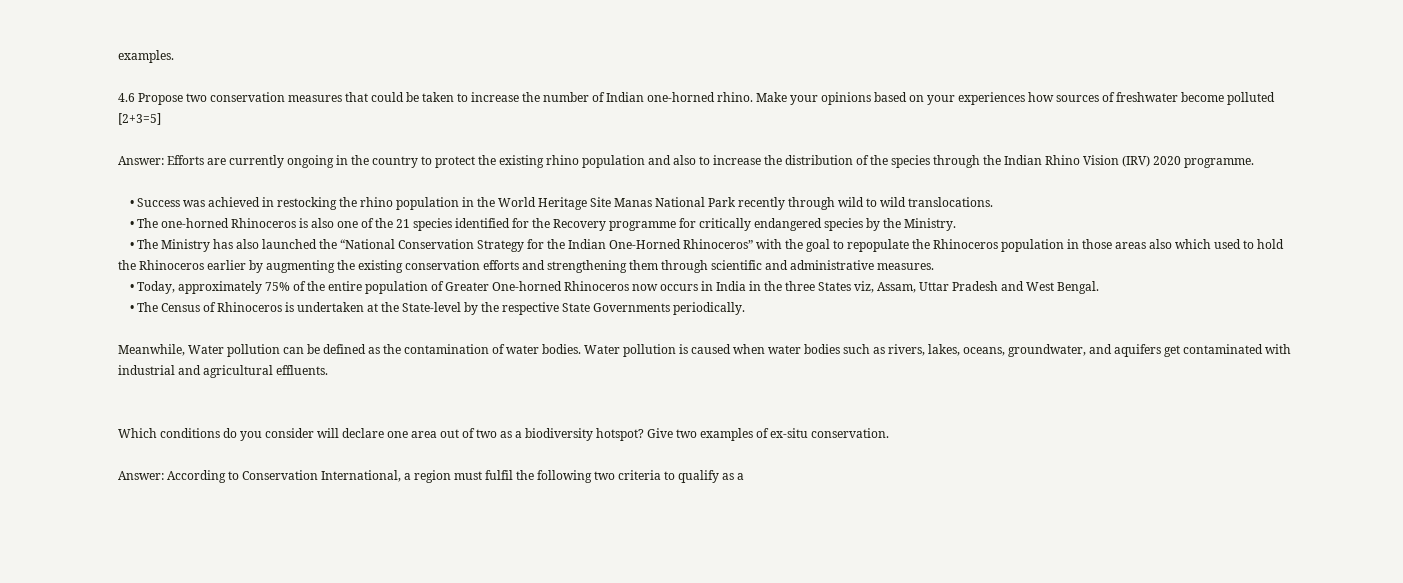examples.

4.6 Propose two conservation measures that could be taken to increase the number of Indian one-horned rhino. Make your opinions based on your experiences how sources of freshwater become polluted [2+3=5]

Answer: Efforts are currently ongoing in the country to protect the existing rhino population and also to increase the distribution of the species through the Indian Rhino Vision (IRV) 2020 programme.

    • Success was achieved in restocking the rhino population in the World Heritage Site Manas National Park recently through wild to wild translocations.
    • The one-horned Rhinoceros is also one of the 21 species identified for the Recovery programme for critically endangered species by the Ministry.
    • The Ministry has also launched the “National Conservation Strategy for the Indian One-Horned Rhinoceros” with the goal to repopulate the Rhinoceros population in those areas also which used to hold the Rhinoceros earlier by augmenting the existing conservation efforts and strengthening them through scientific and administrative measures.
    • Today, approximately 75% of the entire population of Greater One-horned Rhinoceros now occurs in India in the three States viz, Assam, Uttar Pradesh and West Bengal.
    • The Census of Rhinoceros is undertaken at the State-level by the respective State Governments periodically.

Meanwhile, Water pollution can be defined as the contamination of water bodies. Water pollution is caused when water bodies such as rivers, lakes, oceans, groundwater, and aquifers get contaminated with industrial and agricultural effluents.


Which conditions do you consider will declare one area out of two as a biodiversity hotspot? Give two examples of ex-situ conservation.

Answer: According to Conservation International, a region must fulfil the following two criteria to qualify as a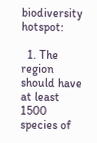biodiversity hotspot:

  1. The region should have at least 1500 species of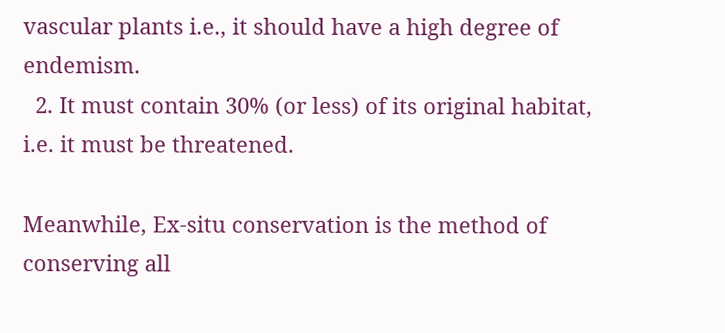vascular plants i.e., it should have a high degree of endemism.
  2. It must contain 30% (or less) of its original habitat, i.e. it must be threatened.

Meanwhile, Ex-situ conservation is the method of conserving all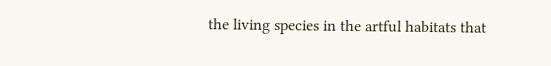the living species in the artful habitats that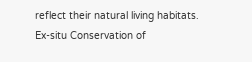reflect their natural living habitats. Ex-situ Conservation of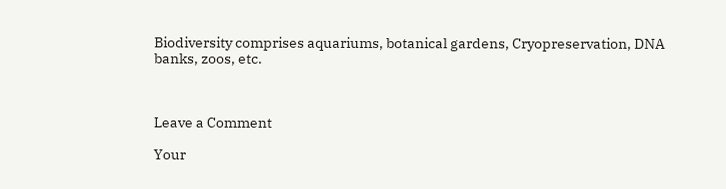Biodiversity comprises aquariums, botanical gardens, Cryopreservation, DNA banks, zoos, etc.



Leave a Comment

Your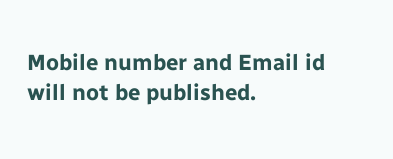Mobile number and Email id will not be published.